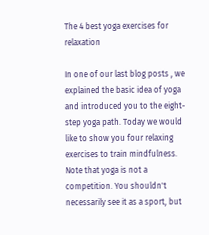The 4 best yoga exercises for relaxation

In one of our last blog posts , we explained the basic idea of yoga and introduced you to the eight-step yoga path. Today we would like to show you four relaxing exercises to train mindfulness. Note that yoga is not a competition. You shouldn't necessarily see it as a sport, but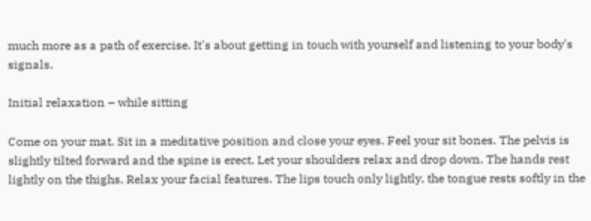much more as a path of exercise. It's about getting in touch with yourself and listening to your body's signals.

Initial relaxation – while sitting

Come on your mat. Sit in a meditative position and close your eyes. Feel your sit bones. The pelvis is slightly tilted forward and the spine is erect. Let your shoulders relax and drop down. The hands rest lightly on the thighs. Relax your facial features. The lips touch only lightly, the tongue rests softly in the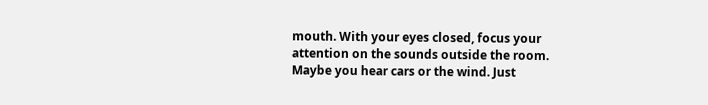mouth. With your eyes closed, focus your attention on the sounds outside the room. Maybe you hear cars or the wind. Just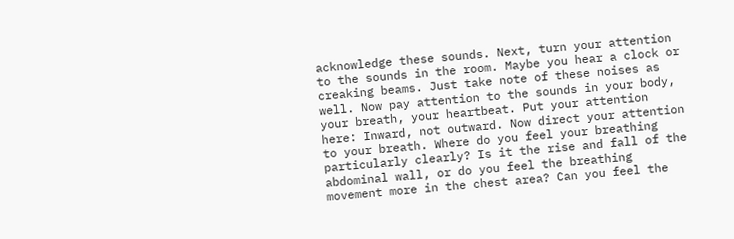acknowledge these sounds. Next, turn your attention to the sounds in the room. Maybe you hear a clock or creaking beams. Just take note of these noises as well. Now pay attention to the sounds in your body, your breath, your heartbeat. Put your attention here: Inward, not outward. Now direct your attention to your breath. Where do you feel your breathing particularly clearly? Is it the rise and fall of the abdominal wall, or do you feel the breathing movement more in the chest area? Can you feel the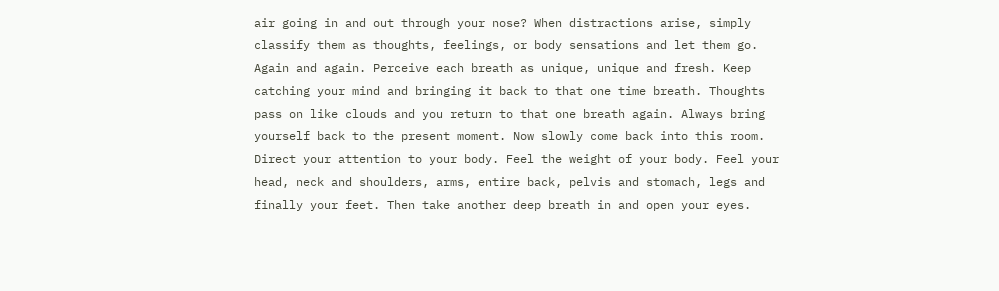air going in and out through your nose? When distractions arise, simply classify them as thoughts, feelings, or body sensations and let them go. Again and again. Perceive each breath as unique, unique and fresh. Keep catching your mind and bringing it back to that one time breath. Thoughts pass on like clouds and you return to that one breath again. Always bring yourself back to the present moment. Now slowly come back into this room. Direct your attention to your body. Feel the weight of your body. Feel your head, neck and shoulders, arms, entire back, pelvis and stomach, legs and finally your feet. Then take another deep breath in and open your eyes.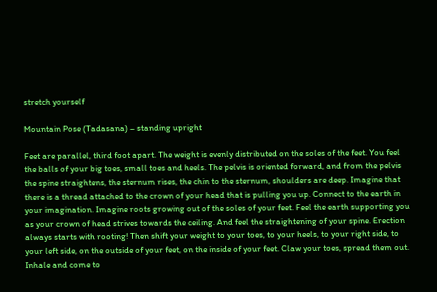stretch yourself

Mountain Pose (Tadasana) – standing upright

Feet are parallel, third foot apart. The weight is evenly distributed on the soles of the feet. You feel the balls of your big toes, small toes and heels. The pelvis is oriented forward, and from the pelvis the spine straightens, the sternum rises, the chin to the sternum, shoulders are deep. Imagine that there is a thread attached to the crown of your head that is pulling you up. Connect to the earth in your imagination. Imagine roots growing out of the soles of your feet. Feel the earth supporting you as your crown of head strives towards the ceiling. And feel the straightening of your spine. Erection always starts with rooting! Then shift your weight to your toes, to your heels, to your right side, to your left side, on the outside of your feet, on the inside of your feet. Claw your toes, spread them out. Inhale and come to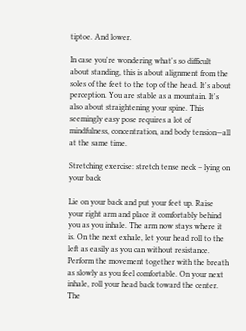tiptoe. And lower.

In case you're wondering what's so difficult about standing, this is about alignment from the soles of the feet to the top of the head. It's about perception. You are stable as a mountain. It's also about straightening your spine. This seemingly easy pose requires a lot of mindfulness, concentration, and body tension—all at the same time.

Stretching exercise: stretch tense neck – lying on your back

Lie on your back and put your feet up. Raise your right arm and place it comfortably behind you as you inhale. The arm now stays where it is. On the next exhale, let your head roll to the left as easily as you can without resistance. Perform the movement together with the breath as slowly as you feel comfortable. On your next inhale, roll your head back toward the center. The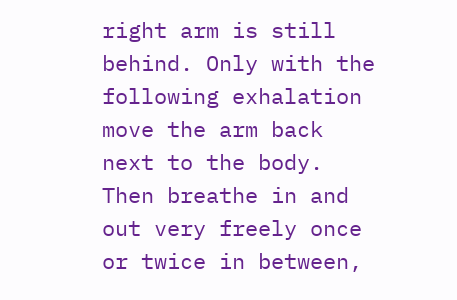right arm is still behind. Only with the following exhalation move the arm back next to the body. Then breathe in and out very freely once or twice in between,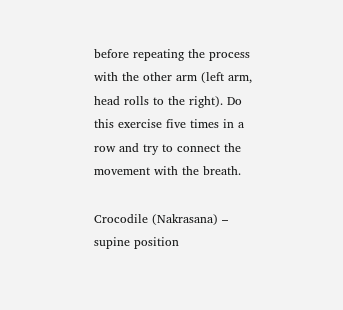before repeating the process with the other arm (left arm, head rolls to the right). Do this exercise five times in a row and try to connect the movement with the breath.

Crocodile (Nakrasana) – supine position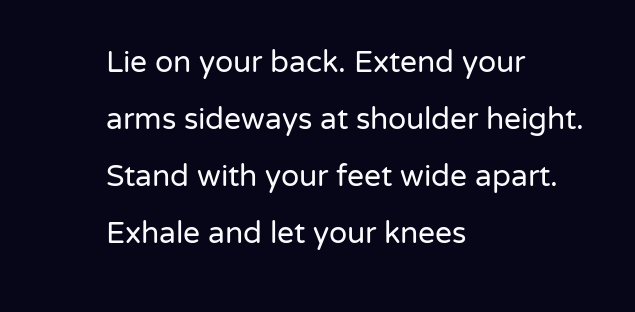Lie on your back. Extend your arms sideways at shoulder height. Stand with your feet wide apart. Exhale and let your knees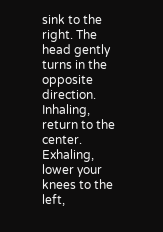sink to the right. The head gently turns in the opposite direction. Inhaling, return to the center. Exhaling, lower your knees to the left,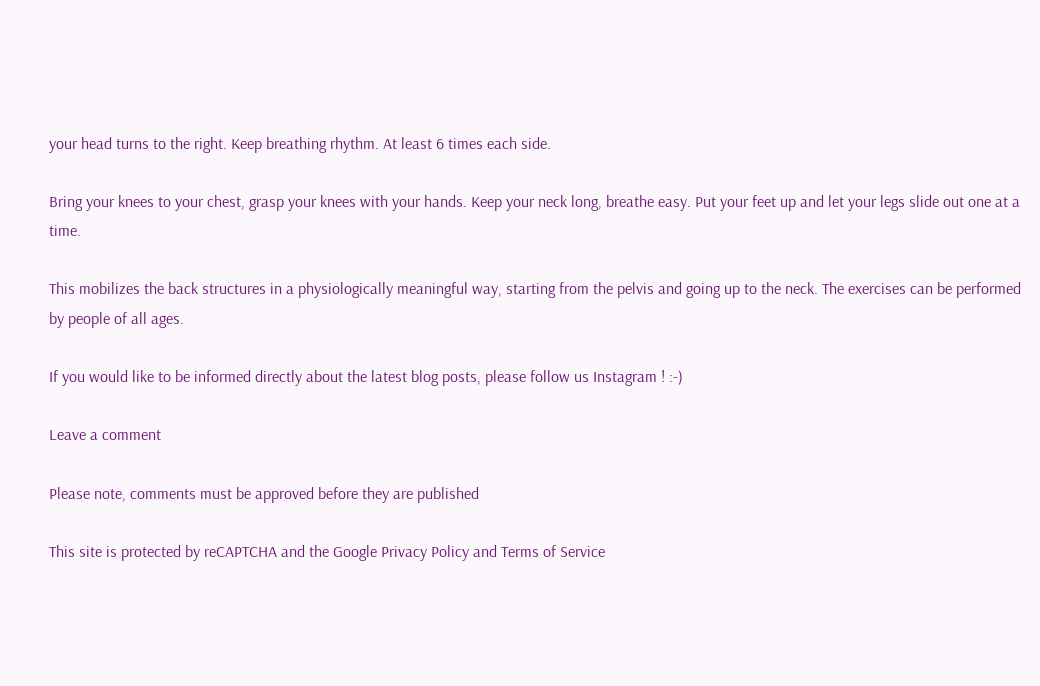your head turns to the right. Keep breathing rhythm. At least 6 times each side.

Bring your knees to your chest, grasp your knees with your hands. Keep your neck long, breathe easy. Put your feet up and let your legs slide out one at a time.

This mobilizes the back structures in a physiologically meaningful way, starting from the pelvis and going up to the neck. The exercises can be performed by people of all ages.

If you would like to be informed directly about the latest blog posts, please follow us Instagram ! :-)

Leave a comment

Please note, comments must be approved before they are published

This site is protected by reCAPTCHA and the Google Privacy Policy and Terms of Service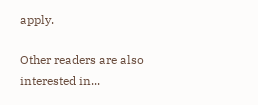apply.

Other readers are also interested in...